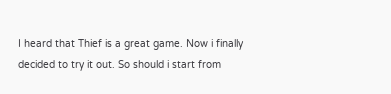I heard that Thief is a great game. Now i finally decided to try it out. So should i start from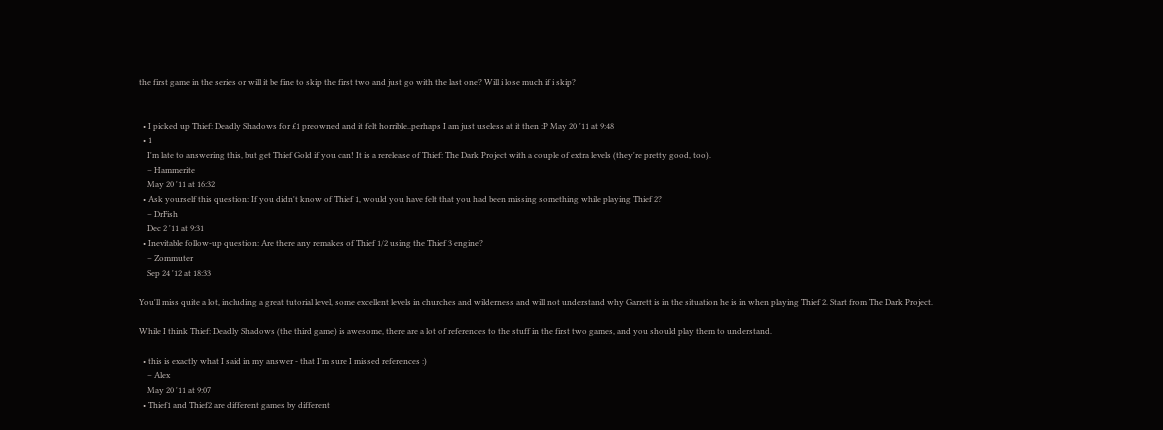the first game in the series or will it be fine to skip the first two and just go with the last one? Will i lose much if i skip?


  • I picked up Thief: Deadly Shadows for £1 preowned and it felt horrible..perhaps I am just useless at it then :P May 20 '11 at 9:48
  • 1
    I'm late to answering this, but get Thief Gold if you can! It is a rerelease of Thief: The Dark Project with a couple of extra levels (they're pretty good, too).
    – Hammerite
    May 20 '11 at 16:32
  • Ask yourself this question: If you didn't know of Thief 1, would you have felt that you had been missing something while playing Thief 2?
    – DrFish
    Dec 2 '11 at 9:31
  • Inevitable follow-up question: Are there any remakes of Thief 1/2 using the Thief 3 engine?
    – Zommuter
    Sep 24 '12 at 18:33

You'll miss quite a lot, including a great tutorial level, some excellent levels in churches and wilderness and will not understand why Garrett is in the situation he is in when playing Thief 2. Start from The Dark Project.

While I think Thief: Deadly Shadows (the third game) is awesome, there are a lot of references to the stuff in the first two games, and you should play them to understand.

  • this is exactly what I said in my answer - that I'm sure I missed references :)
    – Alex
    May 20 '11 at 9:07
  • Thief1 and Thief2 are different games by different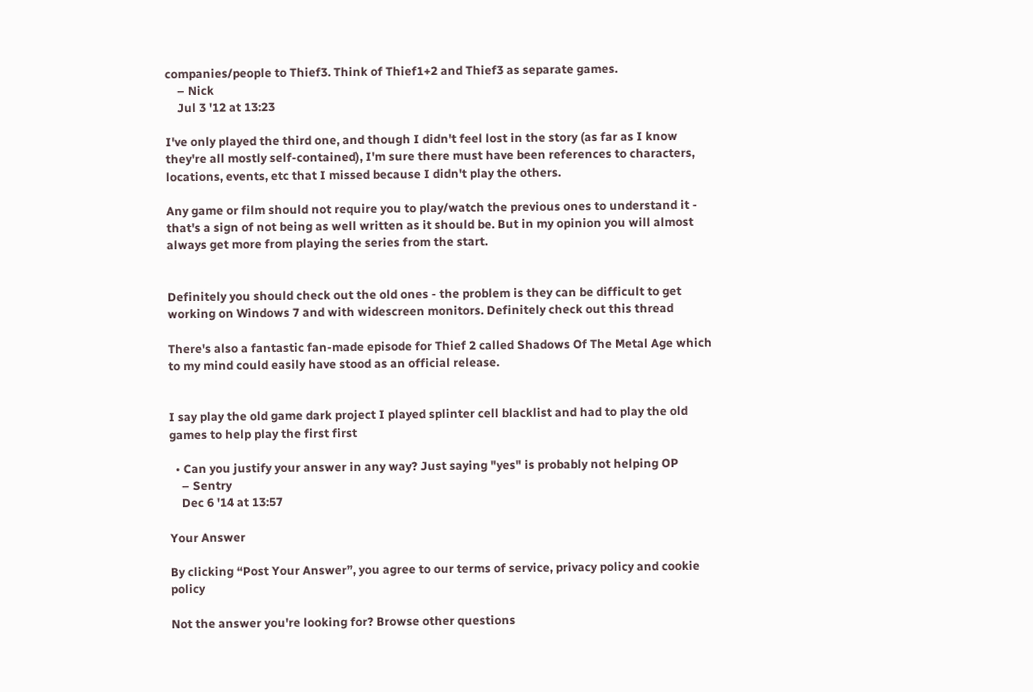companies/people to Thief3. Think of Thief1+2 and Thief3 as separate games.
    – Nick
    Jul 3 '12 at 13:23

I've only played the third one, and though I didn't feel lost in the story (as far as I know they're all mostly self-contained), I'm sure there must have been references to characters, locations, events, etc that I missed because I didn't play the others.

Any game or film should not require you to play/watch the previous ones to understand it - that's a sign of not being as well written as it should be. But in my opinion you will almost always get more from playing the series from the start.


Definitely you should check out the old ones - the problem is they can be difficult to get working on Windows 7 and with widescreen monitors. Definitely check out this thread

There's also a fantastic fan-made episode for Thief 2 called Shadows Of The Metal Age which to my mind could easily have stood as an official release.


I say play the old game dark project I played splinter cell blacklist and had to play the old games to help play the first first

  • Can you justify your answer in any way? Just saying "yes" is probably not helping OP
    – Sentry
    Dec 6 '14 at 13:57

Your Answer

By clicking “Post Your Answer”, you agree to our terms of service, privacy policy and cookie policy

Not the answer you're looking for? Browse other questions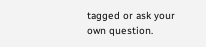tagged or ask your own question.